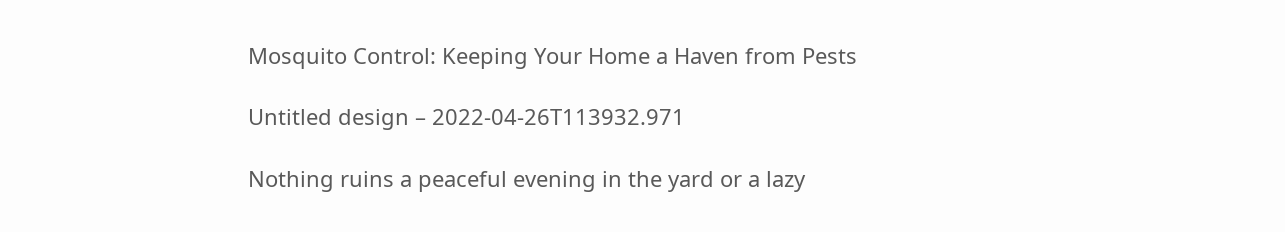Mosquito Control: Keeping Your Home a Haven from Pests

Untitled design – 2022-04-26T113932.971

Nothing ruins a peaceful evening in the yard or a lazy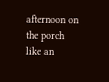afternoon on the porch like an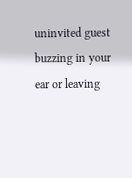uninvited guest buzzing in your ear or leaving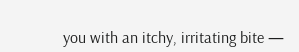you with an itchy, irritating bite —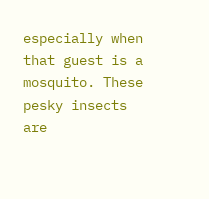especially when that guest is a mosquito. These pesky insects are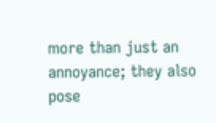more than just an annoyance; they also pose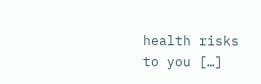health risks to you […]